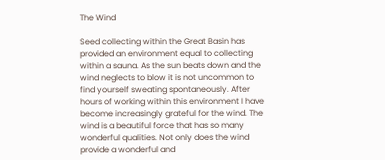The Wind

Seed collecting within the Great Basin has provided an environment equal to collecting within a sauna. As the sun beats down and the wind neglects to blow it is not uncommon to find yourself sweating spontaneously. After hours of working within this environment I have become increasingly grateful for the wind. The wind is a beautiful force that has so many wonderful qualities. Not only does the wind provide a wonderful and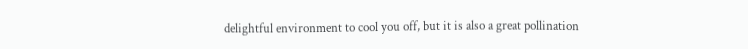delightful environment to cool you off, but it is also a great pollination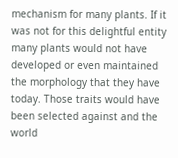mechanism for many plants. If it was not for this delightful entity many plants would not have developed or even maintained the morphology that they have today. Those traits would have been selected against and the world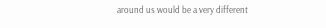around us would be a very different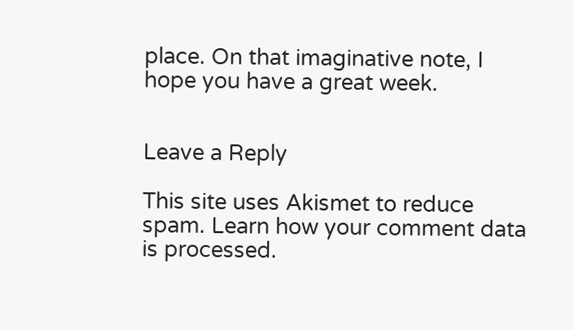place. On that imaginative note, I hope you have a great week.


Leave a Reply

This site uses Akismet to reduce spam. Learn how your comment data is processed.